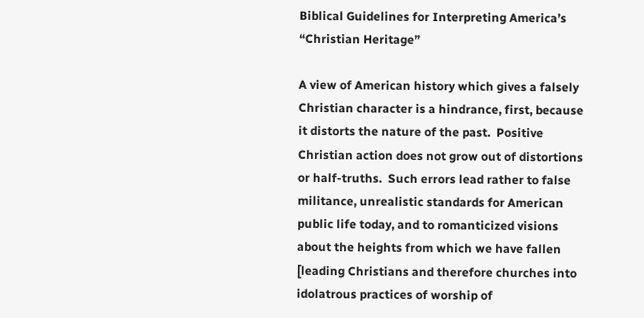Biblical Guidelines for Interpreting America’s “Christian Heritage”

A view of American history which gives a falsely Christian character is a hindrance, first, because it distorts the nature of the past.  Positive Christian action does not grow out of distortions or half-truths.  Such errors lead rather to false militance, unrealistic standards for American public life today, and to romanticized visions about the heights from which we have fallen [leading Christians and therefore churches into idolatrous practices of worship of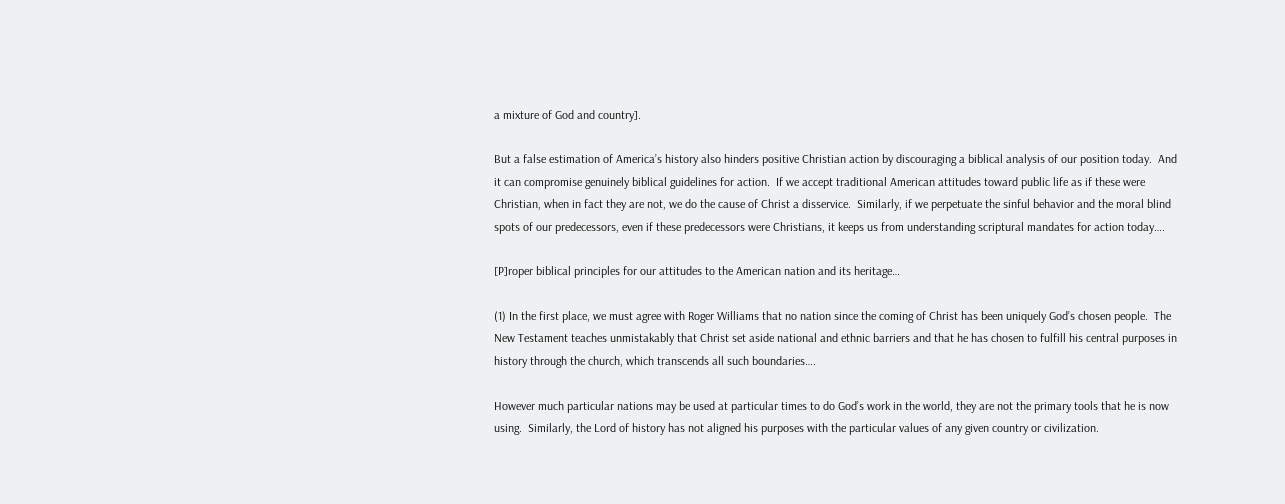a mixture of God and country].

But a false estimation of America’s history also hinders positive Christian action by discouraging a biblical analysis of our position today.  And it can compromise genuinely biblical guidelines for action.  If we accept traditional American attitudes toward public life as if these were Christian, when in fact they are not, we do the cause of Christ a disservice.  Similarly, if we perpetuate the sinful behavior and the moral blind spots of our predecessors, even if these predecessors were Christians, it keeps us from understanding scriptural mandates for action today….

[P]roper biblical principles for our attitudes to the American nation and its heritage…

(1) In the first place, we must agree with Roger Williams that no nation since the coming of Christ has been uniquely God’s chosen people.  The New Testament teaches unmistakably that Christ set aside national and ethnic barriers and that he has chosen to fulfill his central purposes in history through the church, which transcends all such boundaries….

However much particular nations may be used at particular times to do God’s work in the world, they are not the primary tools that he is now using.  Similarly, the Lord of history has not aligned his purposes with the particular values of any given country or civilization.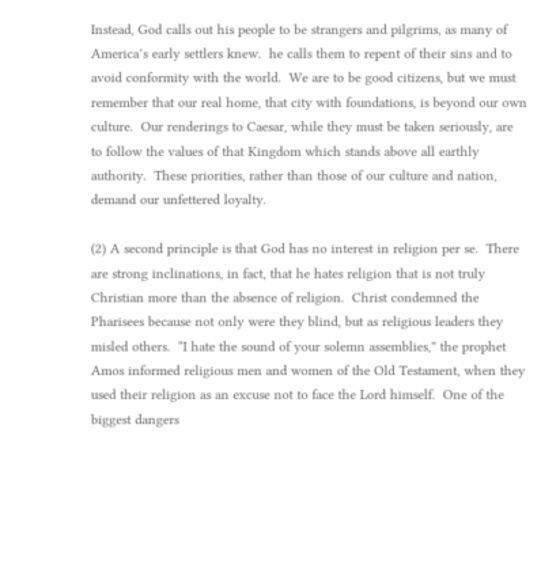Instead, God calls out his people to be strangers and pilgrims, as many of America’s early settlers knew.  he calls them to repent of their sins and to avoid conformity with the world.  We are to be good citizens, but we must remember that our real home, that city with foundations, is beyond our own culture.  Our renderings to Caesar, while they must be taken seriously, are to follow the values of that Kingdom which stands above all earthly authority.  These priorities, rather than those of our culture and nation, demand our unfettered loyalty.

(2) A second principle is that God has no interest in religion per se.  There are strong inclinations, in fact, that he hates religion that is not truly Christian more than the absence of religion.  Christ condemned the Pharisees because not only were they blind, but as religious leaders they misled others.  “I hate the sound of your solemn assemblies,” the prophet Amos informed religious men and women of the Old Testament, when they used their religion as an excuse not to face the Lord himself.  One of the biggest dangers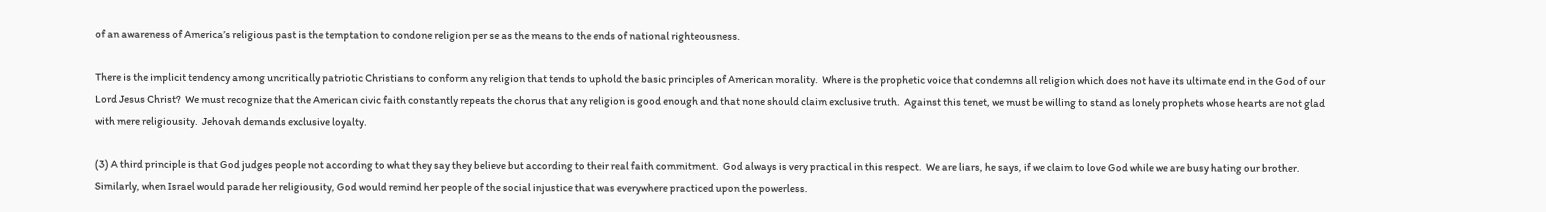of an awareness of America’s religious past is the temptation to condone religion per se as the means to the ends of national righteousness.

There is the implicit tendency among uncritically patriotic Christians to conform any religion that tends to uphold the basic principles of American morality.  Where is the prophetic voice that condemns all religion which does not have its ultimate end in the God of our Lord Jesus Christ?  We must recognize that the American civic faith constantly repeats the chorus that any religion is good enough and that none should claim exclusive truth.  Against this tenet, we must be willing to stand as lonely prophets whose hearts are not glad with mere religiousity.  Jehovah demands exclusive loyalty.

(3) A third principle is that God judges people not according to what they say they believe but according to their real faith commitment.  God always is very practical in this respect.  We are liars, he says, if we claim to love God while we are busy hating our brother.  Similarly, when Israel would parade her religiousity, God would remind her people of the social injustice that was everywhere practiced upon the powerless.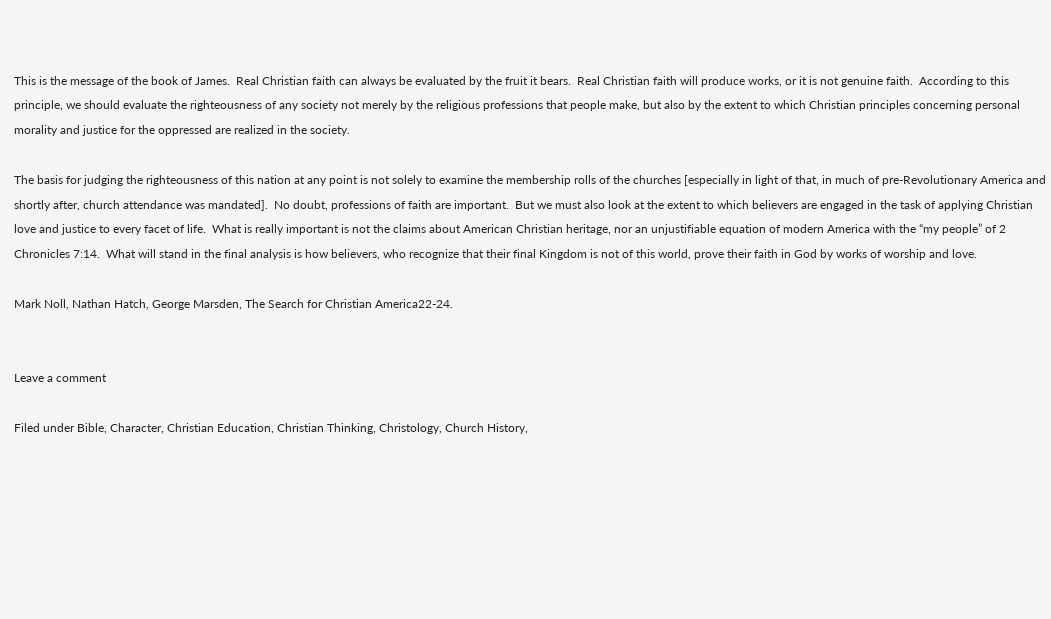This is the message of the book of James.  Real Christian faith can always be evaluated by the fruit it bears.  Real Christian faith will produce works, or it is not genuine faith.  According to this principle, we should evaluate the righteousness of any society not merely by the religious professions that people make, but also by the extent to which Christian principles concerning personal morality and justice for the oppressed are realized in the society.

The basis for judging the righteousness of this nation at any point is not solely to examine the membership rolls of the churches [especially in light of that, in much of pre-Revolutionary America and shortly after, church attendance was mandated].  No doubt, professions of faith are important.  But we must also look at the extent to which believers are engaged in the task of applying Christian love and justice to every facet of life.  What is really important is not the claims about American Christian heritage, nor an unjustifiable equation of modern America with the “my people” of 2 Chronicles 7:14.  What will stand in the final analysis is how believers, who recognize that their final Kingdom is not of this world, prove their faith in God by works of worship and love.

Mark Noll, Nathan Hatch, George Marsden, The Search for Christian America22-24.


Leave a comment

Filed under Bible, Character, Christian Education, Christian Thinking, Christology, Church History,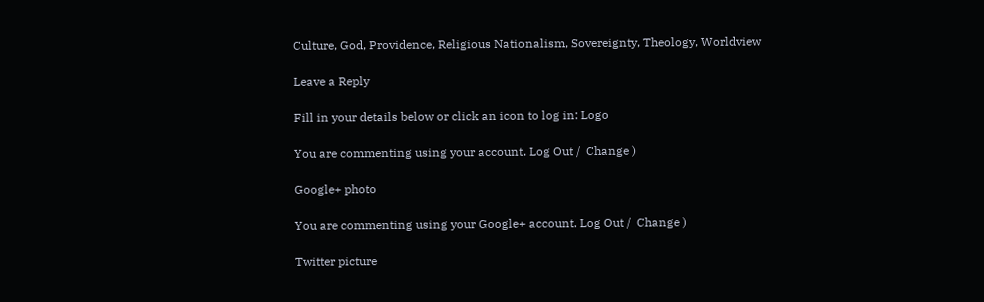Culture, God, Providence, Religious Nationalism, Sovereignty, Theology, Worldview

Leave a Reply

Fill in your details below or click an icon to log in: Logo

You are commenting using your account. Log Out /  Change )

Google+ photo

You are commenting using your Google+ account. Log Out /  Change )

Twitter picture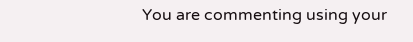You are commenting using your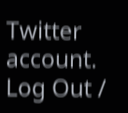Twitter account. Log Out /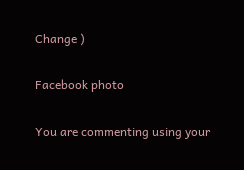Change )

Facebook photo

You are commenting using your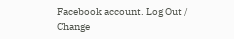Facebook account. Log Out /  Change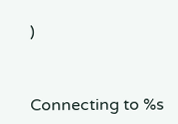)


Connecting to %s